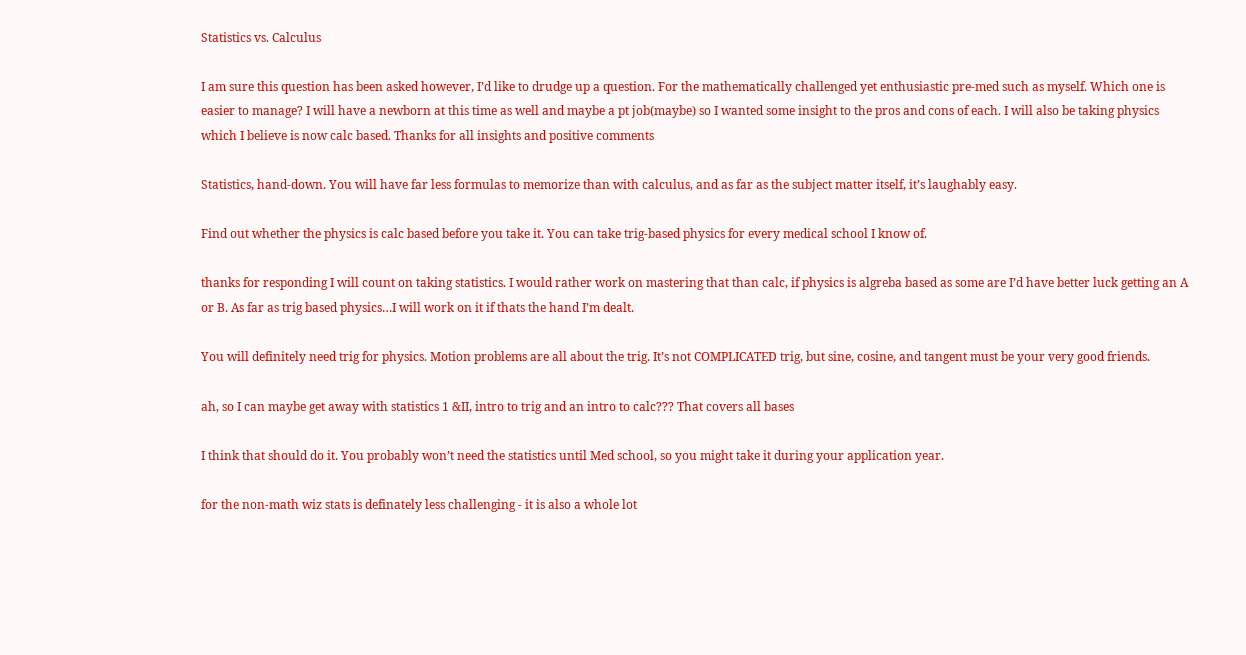Statistics vs. Calculus

I am sure this question has been asked however, I’d like to drudge up a question. For the mathematically challenged yet enthusiastic pre-med such as myself. Which one is easier to manage? I will have a newborn at this time as well and maybe a pt job(maybe) so I wanted some insight to the pros and cons of each. I will also be taking physics which I believe is now calc based. Thanks for all insights and positive comments

Statistics, hand-down. You will have far less formulas to memorize than with calculus, and as far as the subject matter itself, it’s laughably easy.

Find out whether the physics is calc based before you take it. You can take trig-based physics for every medical school I know of.

thanks for responding I will count on taking statistics. I would rather work on mastering that than calc, if physics is algreba based as some are I’d have better luck getting an A or B. As far as trig based physics…I will work on it if thats the hand I’m dealt.

You will definitely need trig for physics. Motion problems are all about the trig. It’s not COMPLICATED trig, but sine, cosine, and tangent must be your very good friends.

ah, so I can maybe get away with statistics 1 &II, intro to trig and an intro to calc??? That covers all bases

I think that should do it. You probably won’t need the statistics until Med school, so you might take it during your application year.

for the non-math wiz stats is definately less challenging - it is also a whole lot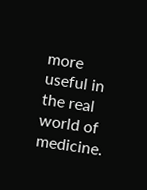more useful in the real world of medicine.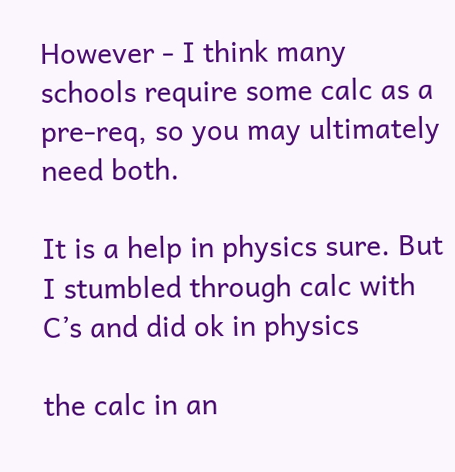However - I think many schools require some calc as a pre-req, so you may ultimately need both.

It is a help in physics sure. But I stumbled through calc with C’s and did ok in physics

the calc in an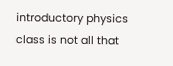introductory physics class is not all that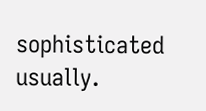sophisticated usually.